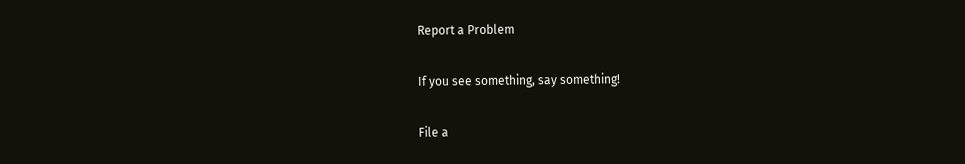Report a Problem

If you see something, say something!

File a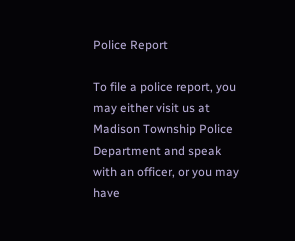Police Report

To file a police report, you may either visit us at Madison Township Police Department and speak with an officer, or you may have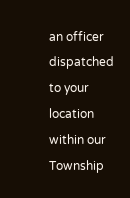an officer dispatched to your location within our Township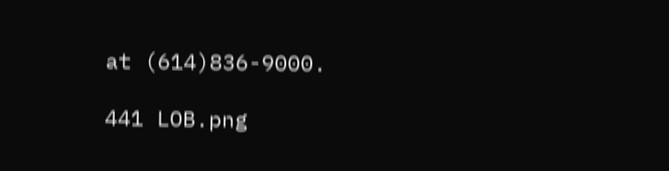at (614)836-9000.

441 LOB.png